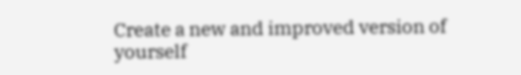Create a new and improved version of yourself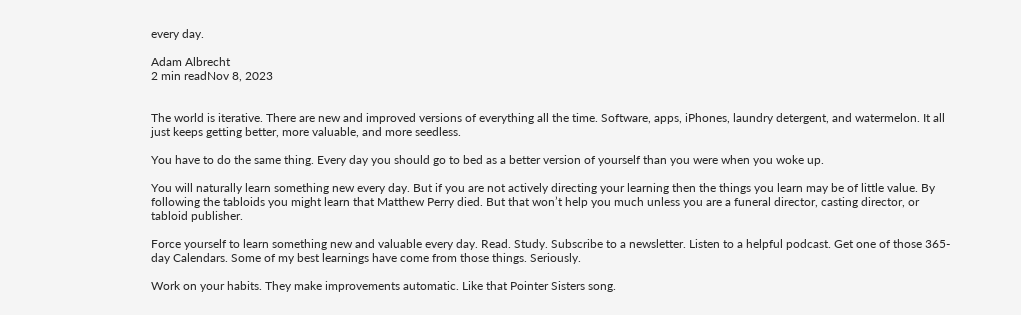every day.

Adam Albrecht
2 min readNov 8, 2023


The world is iterative. There are new and improved versions of everything all the time. Software, apps, iPhones, laundry detergent, and watermelon. It all just keeps getting better, more valuable, and more seedless.

You have to do the same thing. Every day you should go to bed as a better version of yourself than you were when you woke up.

You will naturally learn something new every day. But if you are not actively directing your learning then the things you learn may be of little value. By following the tabloids you might learn that Matthew Perry died. But that won’t help you much unless you are a funeral director, casting director, or tabloid publisher.

Force yourself to learn something new and valuable every day. Read. Study. Subscribe to a newsletter. Listen to a helpful podcast. Get one of those 365-day Calendars. Some of my best learnings have come from those things. Seriously.

Work on your habits. They make improvements automatic. Like that Pointer Sisters song.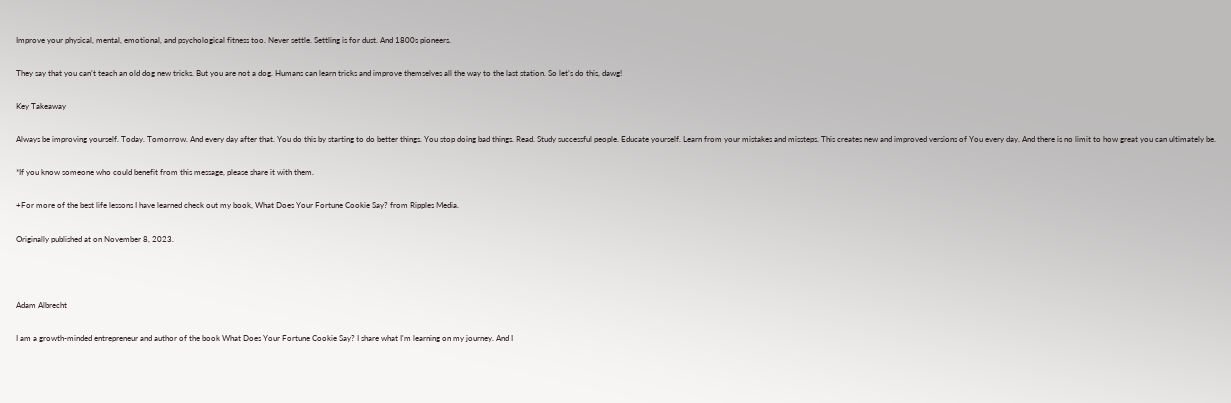Improve your physical, mental, emotional, and psychological fitness too. Never settle. Settling is for dust. And 1800s pioneers.

They say that you can’t teach an old dog new tricks. But you are not a dog. Humans can learn tricks and improve themselves all the way to the last station. So let’s do this, dawg!

Key Takeaway

Always be improving yourself. Today. Tomorrow. And every day after that. You do this by starting to do better things. You stop doing bad things. Read. Study successful people. Educate yourself. Learn from your mistakes and missteps. This creates new and improved versions of You every day. And there is no limit to how great you can ultimately be.

*If you know someone who could benefit from this message, please share it with them.

+For more of the best life lessons I have learned check out my book, What Does Your Fortune Cookie Say? from Ripples Media.

Originally published at on November 8, 2023.



Adam Albrecht

I am a growth-minded entrepreneur and author of the book What Does Your Fortune Cookie Say? I share what I'm learning on my journey. And I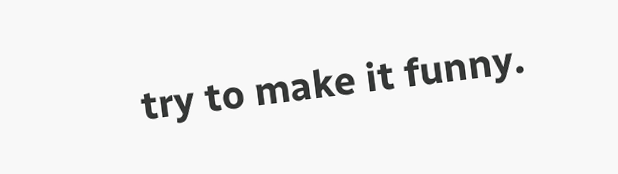try to make it funny.